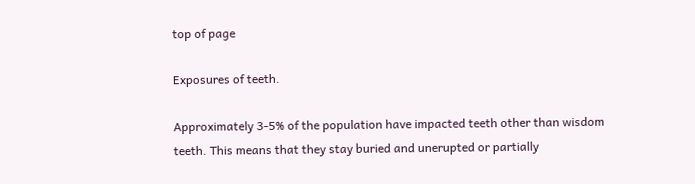top of page

Exposures of teeth.

Approximately 3-5% of the population have impacted teeth other than wisdom teeth. This means that they stay buried and unerupted or partially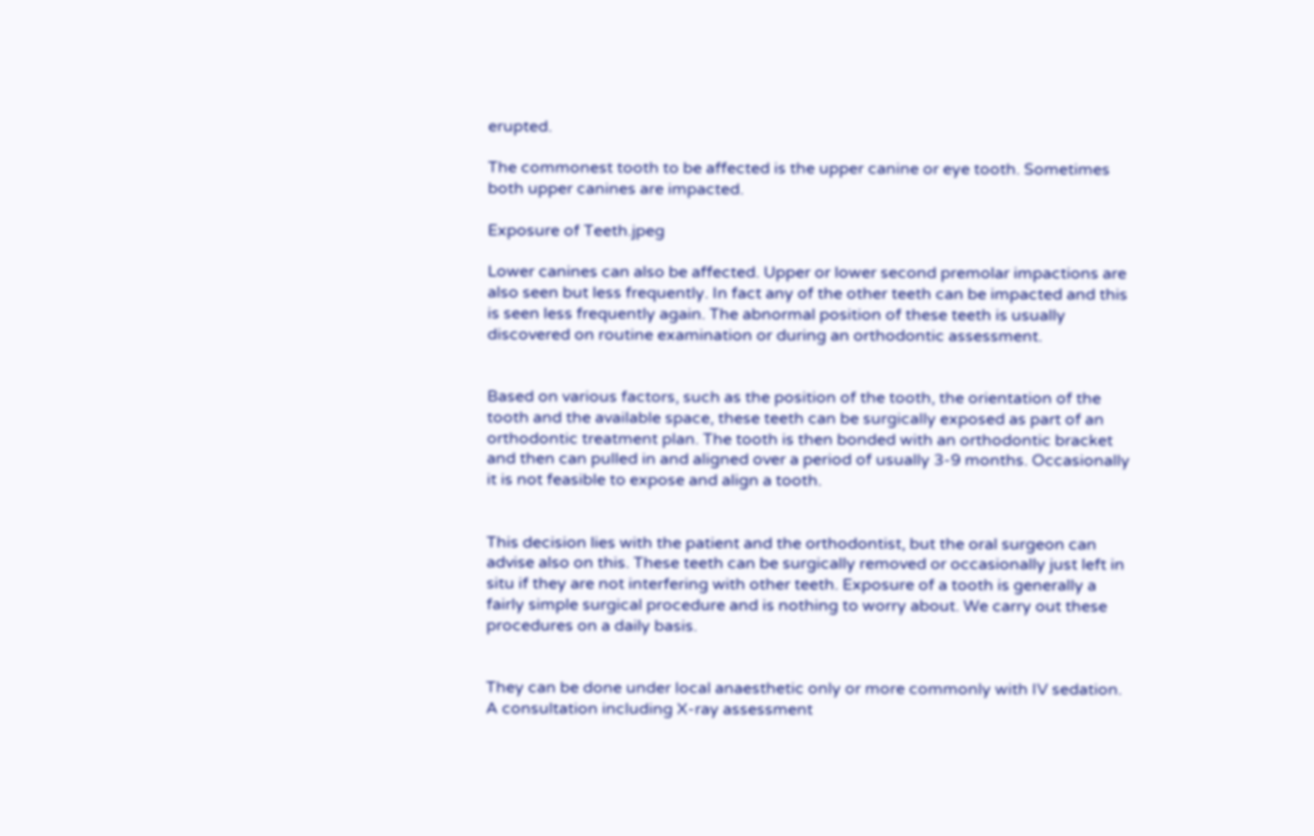erupted.

The commonest tooth to be affected is the upper canine or eye tooth. Sometimes both upper canines are impacted.

Exposure of Teeth.jpeg

Lower canines can also be affected. Upper or lower second premolar impactions are also seen but less frequently. In fact any of the other teeth can be impacted and this is seen less frequently again. The abnormal position of these teeth is usually discovered on routine examination or during an orthodontic assessment.


Based on various factors, such as the position of the tooth, the orientation of the tooth and the available space, these teeth can be surgically exposed as part of an orthodontic treatment plan. The tooth is then bonded with an orthodontic bracket and then can pulled in and aligned over a period of usually 3-9 months. Occasionally it is not feasible to expose and align a tooth.


This decision lies with the patient and the orthodontist, but the oral surgeon can advise also on this. These teeth can be surgically removed or occasionally just left in situ if they are not interfering with other teeth. Exposure of a tooth is generally a fairly simple surgical procedure and is nothing to worry about. We carry out these procedures on a daily basis.


They can be done under local anaesthetic only or more commonly with IV sedation. A consultation including X-ray assessment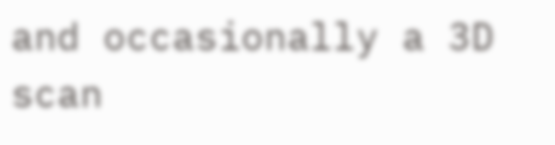and occasionally a 3D scan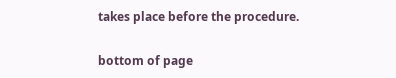takes place before the procedure.

bottom of page